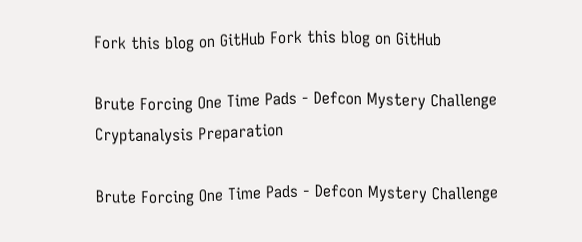Fork this blog on GitHub Fork this blog on GitHub

Brute Forcing One Time Pads - Defcon Mystery Challenge Cryptanalysis Preparation

Brute Forcing One Time Pads - Defcon Mystery Challenge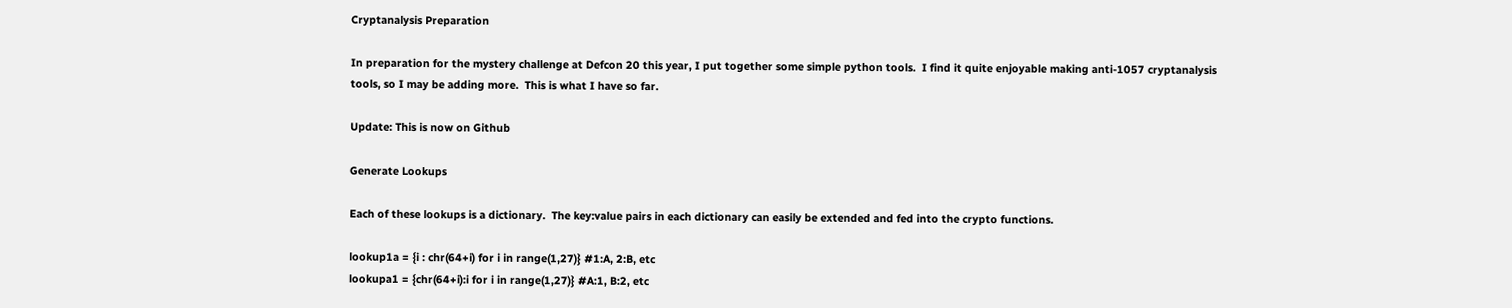Cryptanalysis Preparation

In preparation for the mystery challenge at Defcon 20 this year, I put together some simple python tools.  I find it quite enjoyable making anti-1057 cryptanalysis tools, so I may be adding more.  This is what I have so far.

Update: This is now on Github

Generate Lookups

Each of these lookups is a dictionary.  The key:value pairs in each dictionary can easily be extended and fed into the crypto functions.

lookup1a = {i : chr(64+i) for i in range(1,27)} #1:A, 2:B, etc
lookupa1 = {chr(64+i):i for i in range(1,27)} #A:1, B:2, etc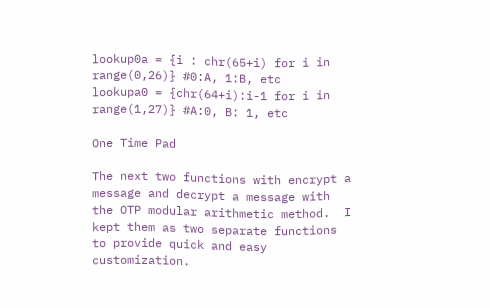lookup0a = {i : chr(65+i) for i in range(0,26)} #0:A, 1:B, etc
lookupa0 = {chr(64+i):i-1 for i in range(1,27)} #A:0, B: 1, etc

One Time Pad

The next two functions with encrypt a message and decrypt a message with the OTP modular arithmetic method.  I kept them as two separate functions to provide quick and easy customization.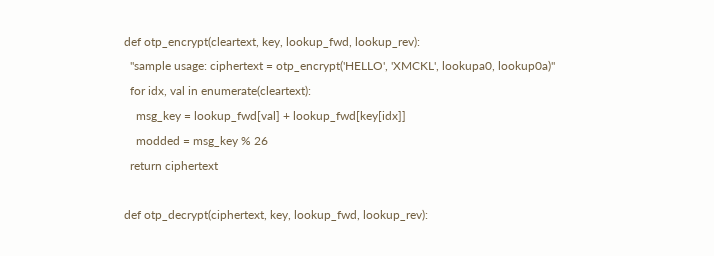def otp_encrypt(cleartext, key, lookup_fwd, lookup_rev):
  "sample usage: ciphertext = otp_encrypt('HELLO', 'XMCKL', lookupa0, lookup0a)"
  for idx, val in enumerate(cleartext):
    msg_key = lookup_fwd[val] + lookup_fwd[key[idx]]
    modded = msg_key % 26
  return ciphertext

def otp_decrypt(ciphertext, key, lookup_fwd, lookup_rev):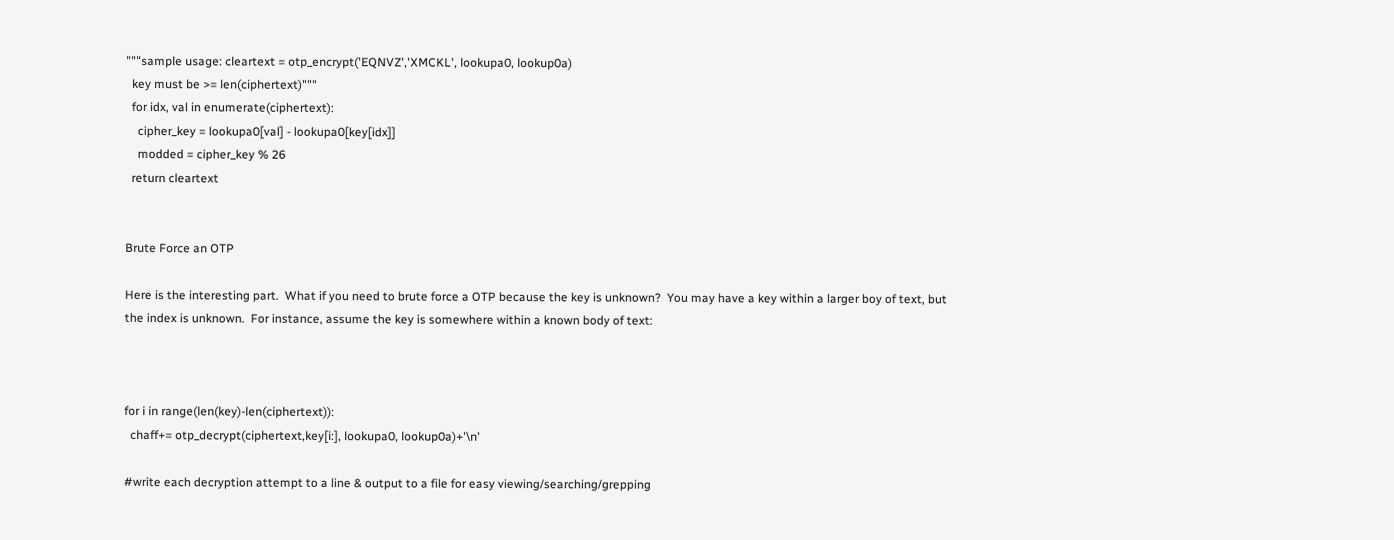"""sample usage: cleartext = otp_encrypt('EQNVZ','XMCKL', lookupa0, lookup0a)
  key must be >= len(ciphertext)"""
  for idx, val in enumerate(ciphertext):
    cipher_key = lookupa0[val] - lookupa0[key[idx]]
    modded = cipher_key % 26
  return cleartext


Brute Force an OTP

Here is the interesting part.  What if you need to brute force a OTP because the key is unknown?  You may have a key within a larger boy of text, but the index is unknown.  For instance, assume the key is somewhere within a known body of text:



for i in range(len(key)-len(ciphertext)):
  chaff+= otp_decrypt(ciphertext,key[i:], lookupa0, lookup0a)+'\n'

#write each decryption attempt to a line & output to a file for easy viewing/searching/grepping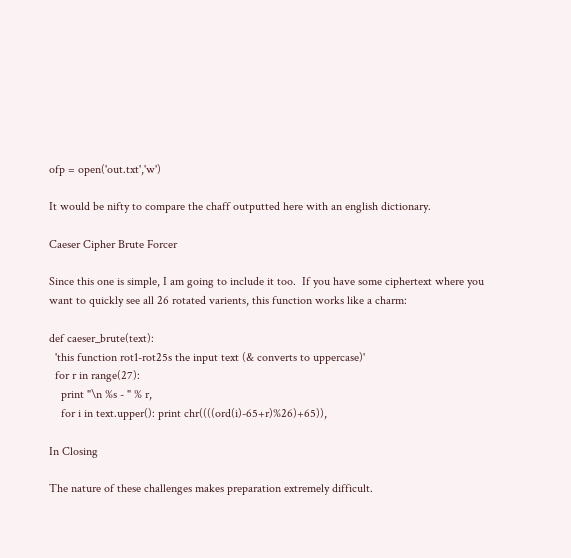ofp = open('out.txt','w')

It would be nifty to compare the chaff outputted here with an english dictionary.

Caeser Cipher Brute Forcer

Since this one is simple, I am going to include it too.  If you have some ciphertext where you want to quickly see all 26 rotated varients, this function works like a charm:

def caeser_brute(text):
  'this function rot1-rot25s the input text (& converts to uppercase)'
  for r in range(27):
    print "\n %s - " % r,
    for i in text.upper(): print chr((((ord(i)-65+r)%26)+65)),

In Closing

The nature of these challenges makes preparation extremely difficult.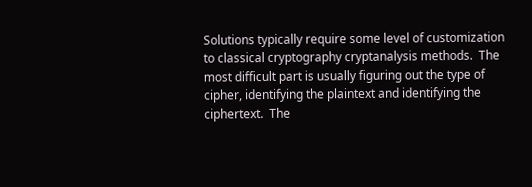Solutions typically require some level of customization to classical cryptography cryptanalysis methods.  The most difficult part is usually figuring out the type of cipher, identifying the plaintext and identifying the ciphertext.  The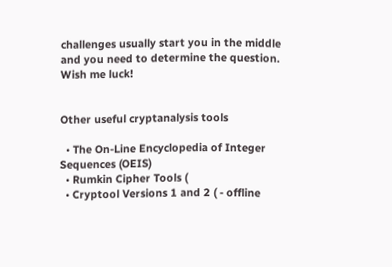challenges usually start you in the middle and you need to determine the question.  Wish me luck!


Other useful cryptanalysis tools

  • The On-Line Encyclopedia of Integer Sequences (OEIS)
  • Rumkin Cipher Tools (
  • Cryptool Versions 1 and 2 ( - offline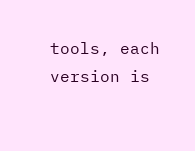tools, each version is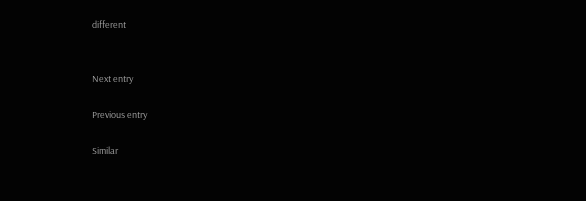different


Next entry

Previous entry

Similar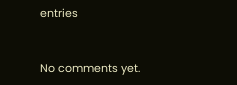entries


No comments yet.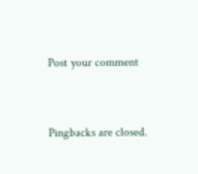Post your comment


Pingbacks are closed.